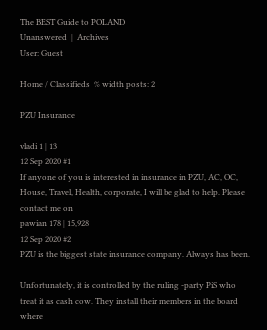The BEST Guide to POLAND
Unanswered  |  Archives
User: Guest

Home / Classifieds  % width posts: 2

PZU Insurance

vladi 1 | 13
12 Sep 2020 #1
If anyone of you is interested in insurance in PZU, AC, OC, House, Travel, Health, corporate, I will be glad to help. Please contact me on
pawian 178 | 15,928
12 Sep 2020 #2
PZU is the biggest state insurance company. Always has been.

Unfortunately, it is controlled by the ruling -party PiS who treat it as cash cow. They install their members in the board where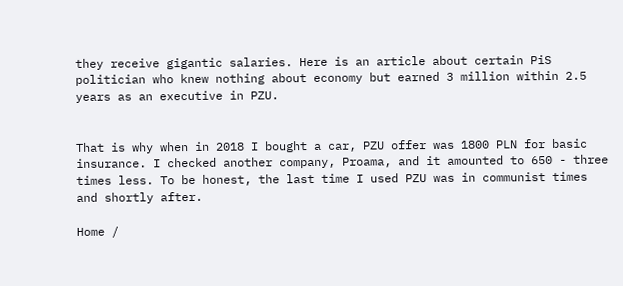they receive gigantic salaries. Here is an article about certain PiS politician who knew nothing about economy but earned 3 million within 2.5 years as an executive in PZU.


That is why when in 2018 I bought a car, PZU offer was 1800 PLN for basic insurance. I checked another company, Proama, and it amounted to 650 - three times less. To be honest, the last time I used PZU was in communist times and shortly after.

Home /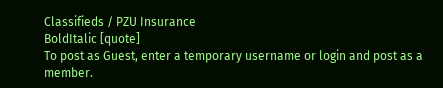Classifieds / PZU Insurance
BoldItalic [quote]
To post as Guest, enter a temporary username or login and post as a member.